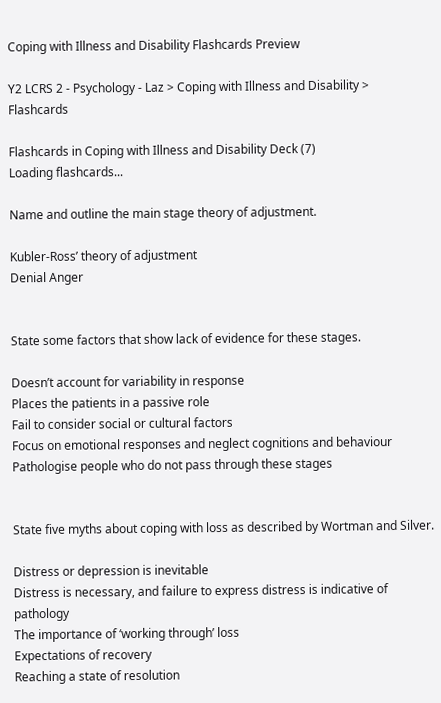Coping with Illness and Disability Flashcards Preview

Y2 LCRS 2 - Psychology - Laz > Coping with Illness and Disability > Flashcards

Flashcards in Coping with Illness and Disability Deck (7)
Loading flashcards...

Name and outline the main stage theory of adjustment.

Kubler-Ross’ theory of adjustment
Denial Anger


State some factors that show lack of evidence for these stages.

Doesn’t account for variability in response
Places the patients in a passive role
Fail to consider social or cultural factors
Focus on emotional responses and neglect cognitions and behaviour
Pathologise people who do not pass through these stages


State five myths about coping with loss as described by Wortman and Silver.

Distress or depression is inevitable
Distress is necessary, and failure to express distress is indicative of pathology
The importance of ‘working through’ loss
Expectations of recovery
Reaching a state of resolution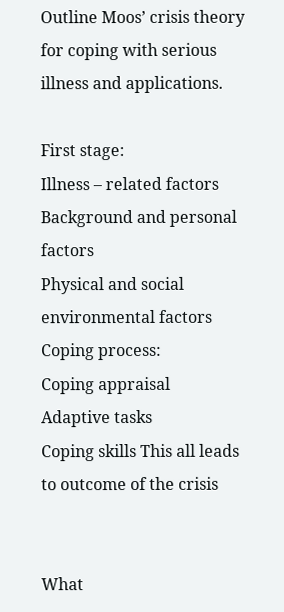Outline Moos’ crisis theory for coping with serious illness and applications.

First stage:
Illness – related factors
Background and personal factors
Physical and social environmental factors
Coping process:
Coping appraisal
Adaptive tasks
Coping skills This all leads to outcome of the crisis


What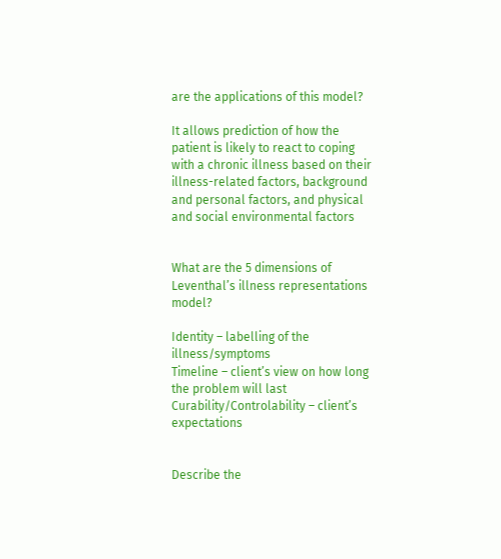are the applications of this model?

It allows prediction of how the patient is likely to react to coping with a chronic illness based on their illness-related factors, background and personal factors, and physical and social environmental factors


What are the 5 dimensions of Leventhal’s illness representations model?

Identity – labelling of the illness/symptoms
Timeline – client’s view on how long the problem will last
Curability/Controlability – client’s expectations


Describe the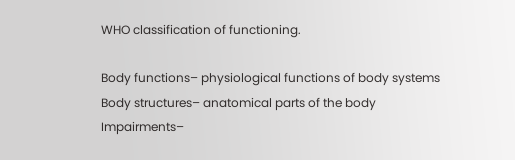WHO classification of functioning.

Body functions– physiological functions of body systems
Body structures– anatomical parts of the body
Impairments–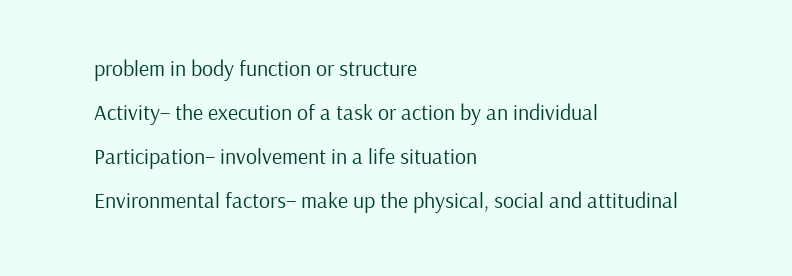problem in body function or structure
Activity– the execution of a task or action by an individual
Participation– involvement in a life situation
Environmental factors– make up the physical, social and attitudinal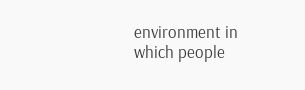environment in which people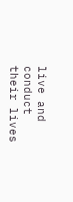live and conduct their lives